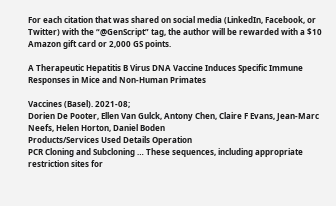For each citation that was shared on social media (LinkedIn, Facebook, or Twitter) with the “@GenScript” tag, the author will be rewarded with a $10 Amazon gift card or 2,000 GS points.

A Therapeutic Hepatitis B Virus DNA Vaccine Induces Specific Immune Responses in Mice and Non-Human Primates

Vaccines (Basel). 2021-08;
Dorien De Pooter, Ellen Van Gulck, Antony Chen, Claire F Evans, Jean-Marc Neefs, Helen Horton, Daniel Boden
Products/Services Used Details Operation
PCR Cloning and Subcloning … These sequences, including appropriate restriction sites for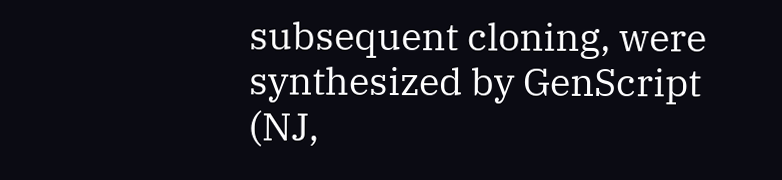subsequent cloning, were synthesized by GenScript (NJ,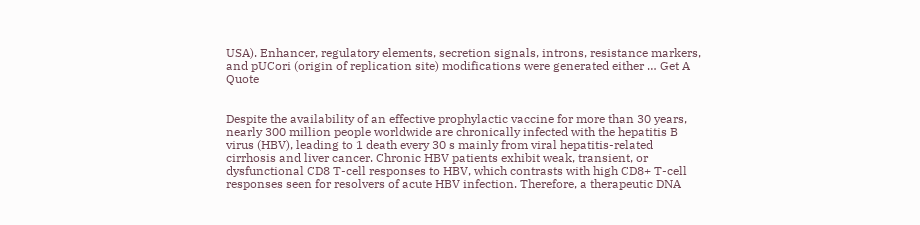USA). Enhancer, regulatory elements, secretion signals, introns, resistance markers, and pUCori (origin of replication site) modifications were generated either … Get A Quote


Despite the availability of an effective prophylactic vaccine for more than 30 years, nearly 300 million people worldwide are chronically infected with the hepatitis B virus (HBV), leading to 1 death every 30 s mainly from viral hepatitis-related cirrhosis and liver cancer. Chronic HBV patients exhibit weak, transient, or dysfunctional CD8 T-cell responses to HBV, which contrasts with high CD8+ T-cell responses seen for resolvers of acute HBV infection. Therefore, a therapeutic DNA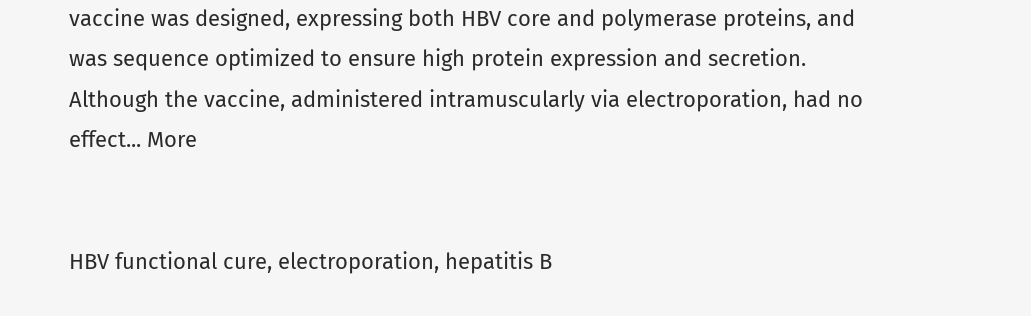vaccine was designed, expressing both HBV core and polymerase proteins, and was sequence optimized to ensure high protein expression and secretion. Although the vaccine, administered intramuscularly via electroporation, had no effect... More


HBV functional cure, electroporation, hepatitis B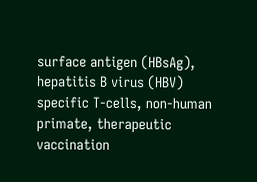surface antigen (HBsAg), hepatitis B virus (HBV) specific T-cells, non-human primate, therapeutic vaccination